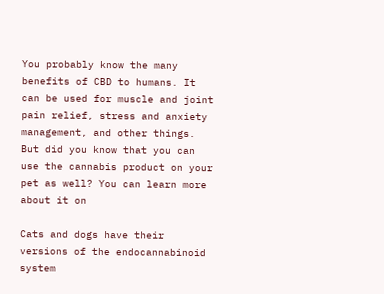You probably know the many benefits of CBD to humans. It can be used for muscle and joint pain relief, stress and anxiety management, and other things. But did you know that you can use the cannabis product on your pet as well? You can learn more about it on

Cats and dogs have their versions of the endocannabinoid system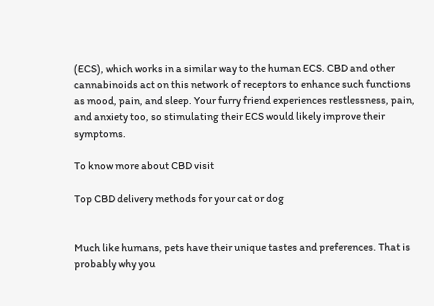(ECS), which works in a similar way to the human ECS. CBD and other cannabinoids act on this network of receptors to enhance such functions as mood, pain, and sleep. Your furry friend experiences restlessness, pain, and anxiety too, so stimulating their ECS would likely improve their symptoms.

To know more about CBD visit

Top CBD delivery methods for your cat or dog


Much like humans, pets have their unique tastes and preferences. That is probably why you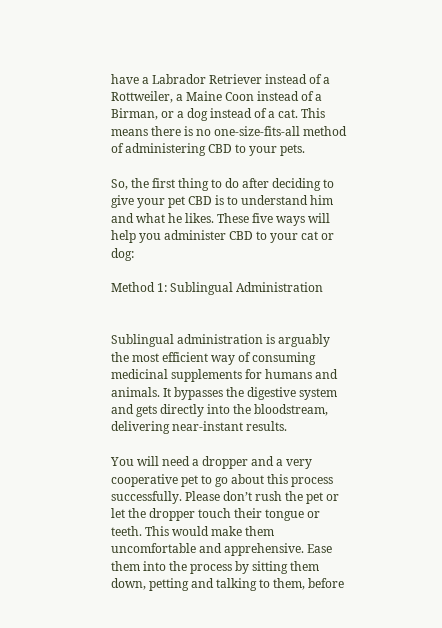have a Labrador Retriever instead of a Rottweiler, a Maine Coon instead of a Birman, or a dog instead of a cat. This means there is no one-size-fits-all method of administering CBD to your pets.

So, the first thing to do after deciding to give your pet CBD is to understand him and what he likes. These five ways will help you administer CBD to your cat or dog:

Method 1: Sublingual Administration


Sublingual administration is arguably the most efficient way of consuming medicinal supplements for humans and animals. It bypasses the digestive system and gets directly into the bloodstream, delivering near-instant results.

You will need a dropper and a very cooperative pet to go about this process successfully. Please don’t rush the pet or let the dropper touch their tongue or teeth. This would make them uncomfortable and apprehensive. Ease them into the process by sitting them down, petting and talking to them, before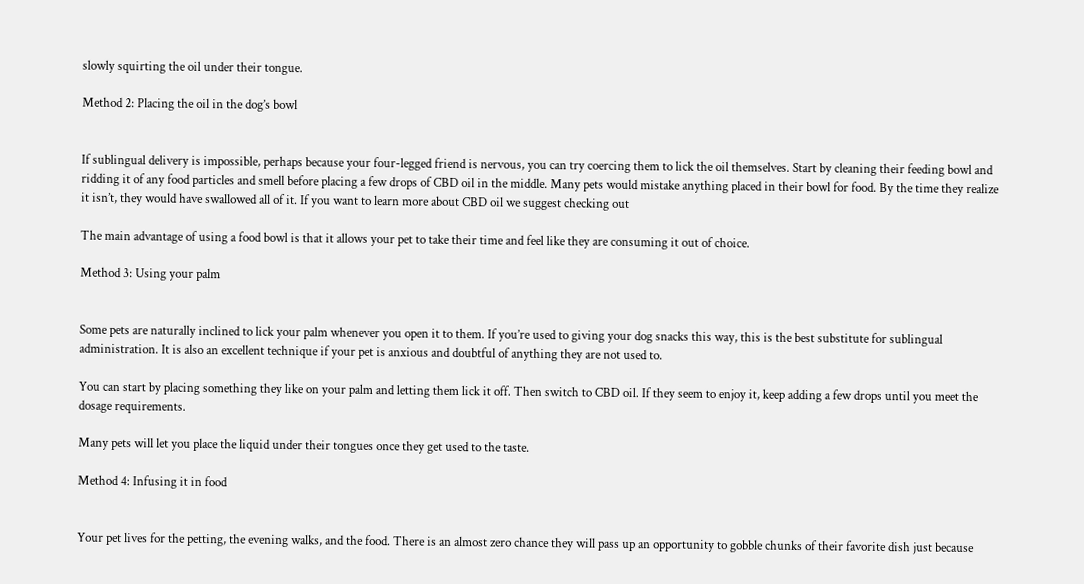slowly squirting the oil under their tongue.

Method 2: Placing the oil in the dog’s bowl


If sublingual delivery is impossible, perhaps because your four-legged friend is nervous, you can try coercing them to lick the oil themselves. Start by cleaning their feeding bowl and ridding it of any food particles and smell before placing a few drops of CBD oil in the middle. Many pets would mistake anything placed in their bowl for food. By the time they realize it isn’t, they would have swallowed all of it. If you want to learn more about CBD oil we suggest checking out

The main advantage of using a food bowl is that it allows your pet to take their time and feel like they are consuming it out of choice.

Method 3: Using your palm


Some pets are naturally inclined to lick your palm whenever you open it to them. If you’re used to giving your dog snacks this way, this is the best substitute for sublingual administration. It is also an excellent technique if your pet is anxious and doubtful of anything they are not used to.

You can start by placing something they like on your palm and letting them lick it off. Then switch to CBD oil. If they seem to enjoy it, keep adding a few drops until you meet the dosage requirements.

Many pets will let you place the liquid under their tongues once they get used to the taste.

Method 4: Infusing it in food


Your pet lives for the petting, the evening walks, and the food. There is an almost zero chance they will pass up an opportunity to gobble chunks of their favorite dish just because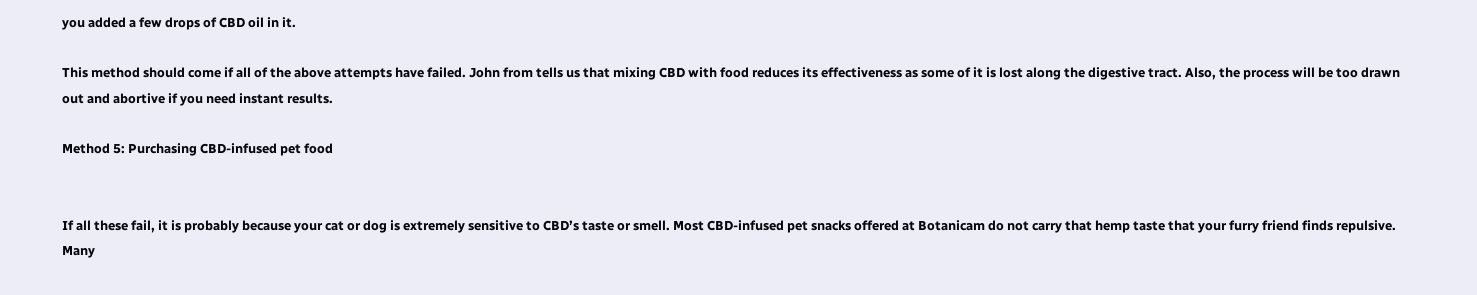you added a few drops of CBD oil in it.

This method should come if all of the above attempts have failed. John from tells us that mixing CBD with food reduces its effectiveness as some of it is lost along the digestive tract. Also, the process will be too drawn out and abortive if you need instant results.

Method 5: Purchasing CBD-infused pet food


If all these fail, it is probably because your cat or dog is extremely sensitive to CBD’s taste or smell. Most CBD-infused pet snacks offered at Botanicam do not carry that hemp taste that your furry friend finds repulsive. Many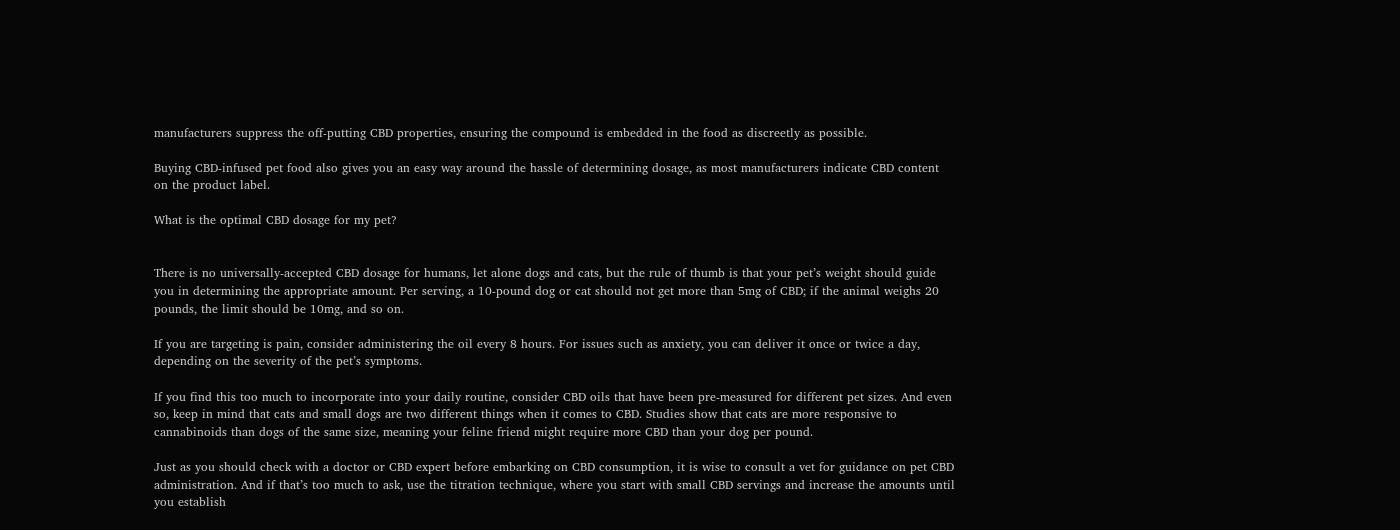manufacturers suppress the off-putting CBD properties, ensuring the compound is embedded in the food as discreetly as possible.

Buying CBD-infused pet food also gives you an easy way around the hassle of determining dosage, as most manufacturers indicate CBD content on the product label.

What is the optimal CBD dosage for my pet?


There is no universally-accepted CBD dosage for humans, let alone dogs and cats, but the rule of thumb is that your pet’s weight should guide you in determining the appropriate amount. Per serving, a 10-pound dog or cat should not get more than 5mg of CBD; if the animal weighs 20 pounds, the limit should be 10mg, and so on.

If you are targeting is pain, consider administering the oil every 8 hours. For issues such as anxiety, you can deliver it once or twice a day, depending on the severity of the pet’s symptoms.

If you find this too much to incorporate into your daily routine, consider CBD oils that have been pre-measured for different pet sizes. And even so, keep in mind that cats and small dogs are two different things when it comes to CBD. Studies show that cats are more responsive to cannabinoids than dogs of the same size, meaning your feline friend might require more CBD than your dog per pound.

Just as you should check with a doctor or CBD expert before embarking on CBD consumption, it is wise to consult a vet for guidance on pet CBD administration. And if that’s too much to ask, use the titration technique, where you start with small CBD servings and increase the amounts until you establish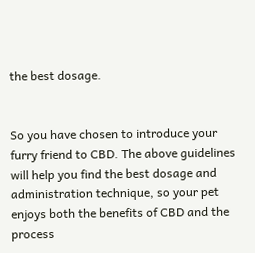the best dosage.


So you have chosen to introduce your furry friend to CBD. The above guidelines will help you find the best dosage and administration technique, so your pet enjoys both the benefits of CBD and the process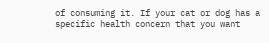of consuming it. If your cat or dog has a specific health concern that you want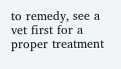to remedy, see a vet first for a proper treatment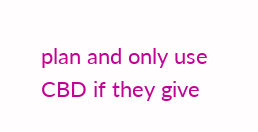plan and only use CBD if they give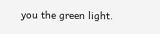you the green light.